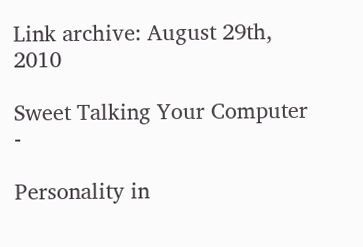Link archive: August 29th, 2010

Sweet Talking Your Computer -

Personality in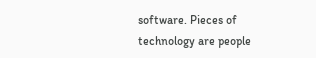software. Pieces of technology are people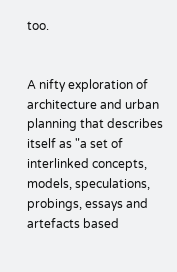too.


A nifty exploration of architecture and urban planning that describes itself as "a set of interlinked concepts, models, speculations, probings, essays and artefacts based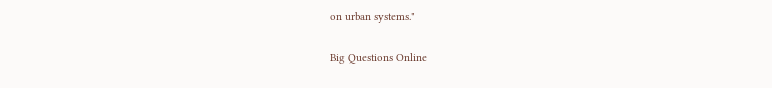on urban systems."

Big Questions Online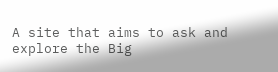A site that aims to ask and explore the Big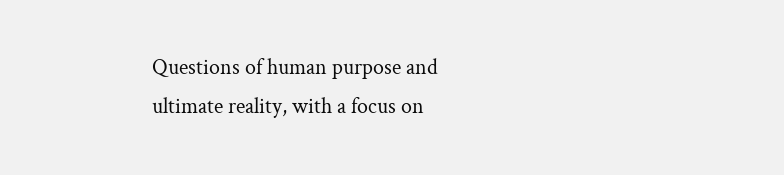Questions of human purpose and ultimate reality, with a focus on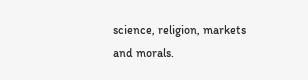science, religion, markets and morals.